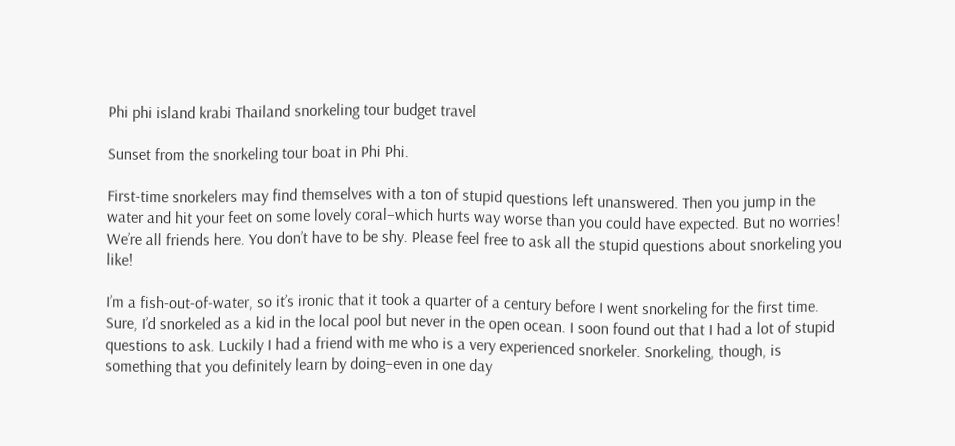Phi phi island krabi Thailand snorkeling tour budget travel

Sunset from the snorkeling tour boat in Phi Phi.

First-time snorkelers may find themselves with a ton of stupid questions left unanswered. Then you jump in the water and hit your feet on some lovely coral–which hurts way worse than you could have expected. But no worries! We’re all friends here. You don’t have to be shy. Please feel free to ask all the stupid questions about snorkeling you like!

I’m a fish-out-of-water, so it’s ironic that it took a quarter of a century before I went snorkeling for the first time. Sure, I’d snorkeled as a kid in the local pool but never in the open ocean. I soon found out that I had a lot of stupid questions to ask. Luckily I had a friend with me who is a very experienced snorkeler. Snorkeling, though, is something that you definitely learn by doing–even in one day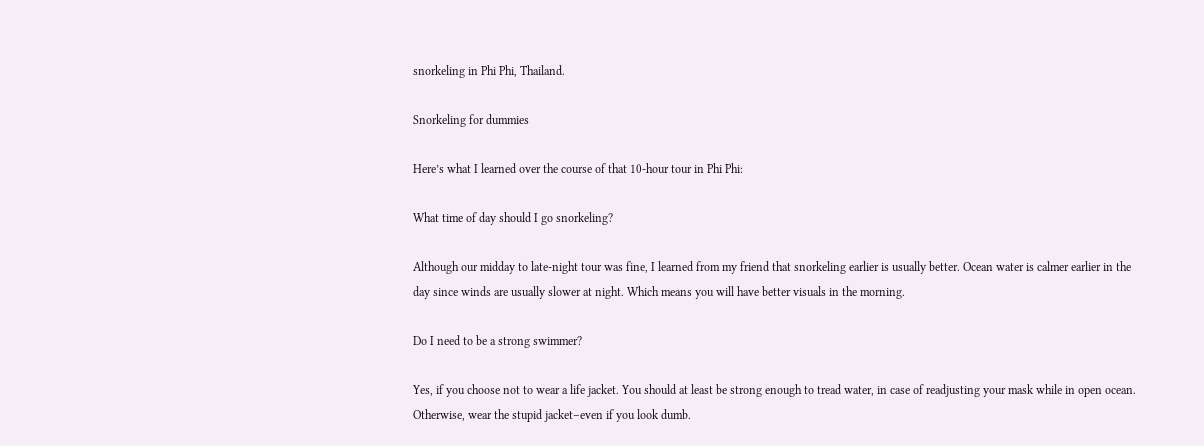snorkeling in Phi Phi, Thailand.

Snorkeling for dummies

Here’s what I learned over the course of that 10-hour tour in Phi Phi:

What time of day should I go snorkeling?

Although our midday to late-night tour was fine, I learned from my friend that snorkeling earlier is usually better. Ocean water is calmer earlier in the day since winds are usually slower at night. Which means you will have better visuals in the morning.

Do I need to be a strong swimmer?

Yes, if you choose not to wear a life jacket. You should at least be strong enough to tread water, in case of readjusting your mask while in open ocean. Otherwise, wear the stupid jacket–even if you look dumb.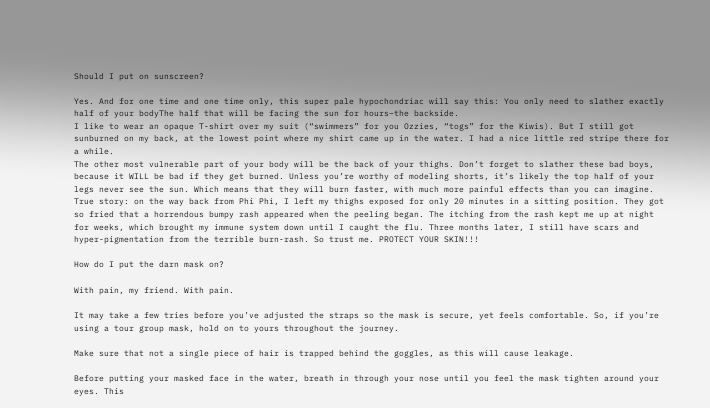Should I put on sunscreen?

Yes. And for one time and one time only, this super pale hypochondriac will say this: You only need to slather exactly half of your bodyThe half that will be facing the sun for hours–the backside.
I like to wear an opaque T-shirt over my suit (“swimmers” for you Ozzies, “togs” for the Kiwis). But I still got sunburned on my back, at the lowest point where my shirt came up in the water. I had a nice little red stripe there for a while.
The other most vulnerable part of your body will be the back of your thighs. Don’t forget to slather these bad boys, because it WILL be bad if they get burned. Unless you’re worthy of modeling shorts, it’s likely the top half of your legs never see the sun. Which means that they will burn faster, with much more painful effects than you can imagine.
True story: on the way back from Phi Phi, I left my thighs exposed for only 20 minutes in a sitting position. They got so fried that a horrendous bumpy rash appeared when the peeling began. The itching from the rash kept me up at night for weeks, which brought my immune system down until I caught the flu. Three months later, I still have scars and hyper-pigmentation from the terrible burn-rash. So trust me. PROTECT YOUR SKIN!!!

How do I put the darn mask on?

With pain, my friend. With pain.

It may take a few tries before you’ve adjusted the straps so the mask is secure, yet feels comfortable. So, if you’re using a tour group mask, hold on to yours throughout the journey.

Make sure that not a single piece of hair is trapped behind the goggles, as this will cause leakage.

Before putting your masked face in the water, breath in through your nose until you feel the mask tighten around your eyes. This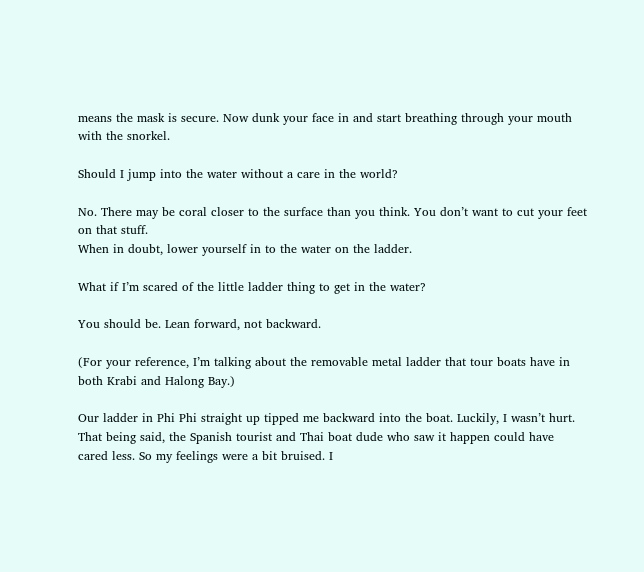means the mask is secure. Now dunk your face in and start breathing through your mouth with the snorkel.

Should I jump into the water without a care in the world?

No. There may be coral closer to the surface than you think. You don’t want to cut your feet on that stuff.
When in doubt, lower yourself in to the water on the ladder.

What if I’m scared of the little ladder thing to get in the water?

You should be. Lean forward, not backward.

(For your reference, I’m talking about the removable metal ladder that tour boats have in both Krabi and Halong Bay.)

Our ladder in Phi Phi straight up tipped me backward into the boat. Luckily, I wasn’t hurt. That being said, the Spanish tourist and Thai boat dude who saw it happen could have cared less. So my feelings were a bit bruised. I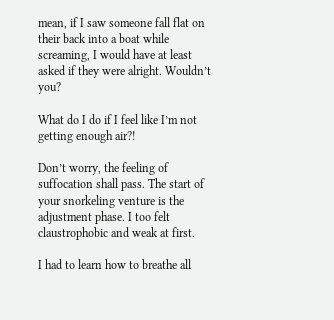mean, if I saw someone fall flat on their back into a boat while screaming, I would have at least asked if they were alright. Wouldn’t you?

What do I do if I feel like I’m not getting enough air?!

Don’t worry, the feeling of suffocation shall pass. The start of your snorkeling venture is the adjustment phase. I too felt claustrophobic and weak at first.

I had to learn how to breathe all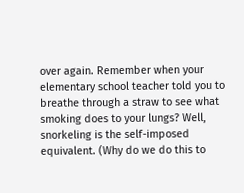over again. Remember when your elementary school teacher told you to breathe through a straw to see what smoking does to your lungs? Well, snorkeling is the self-imposed equivalent. (Why do we do this to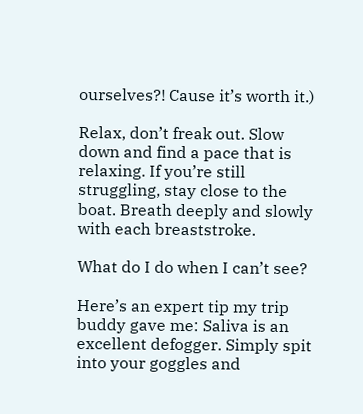ourselves?! Cause it’s worth it.)

Relax, don’t freak out. Slow down and find a pace that is relaxing. If you’re still struggling, stay close to the boat. Breath deeply and slowly with each breaststroke.

What do I do when I can’t see?

Here’s an expert tip my trip buddy gave me: Saliva is an excellent defogger. Simply spit into your goggles and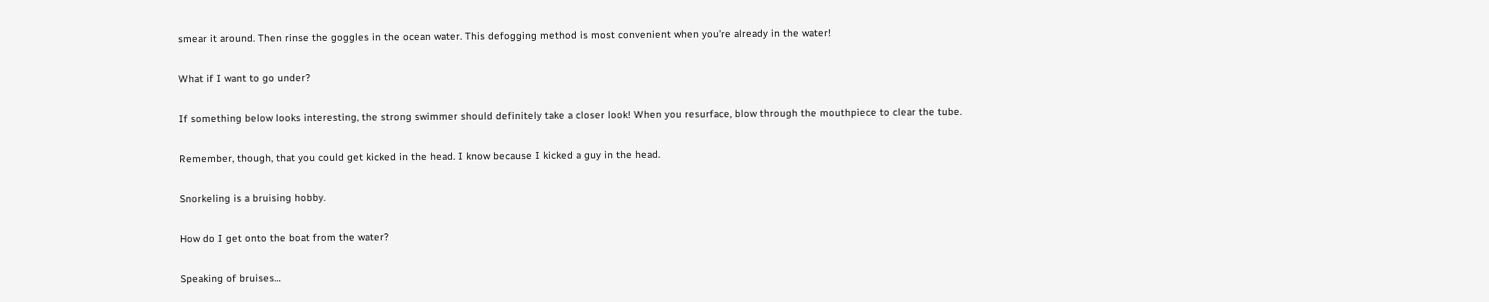smear it around. Then rinse the goggles in the ocean water. This defogging method is most convenient when you’re already in the water!

What if I want to go under?

If something below looks interesting, the strong swimmer should definitely take a closer look! When you resurface, blow through the mouthpiece to clear the tube.

Remember, though, that you could get kicked in the head. I know because I kicked a guy in the head.

Snorkeling is a bruising hobby.

How do I get onto the boat from the water?

Speaking of bruises…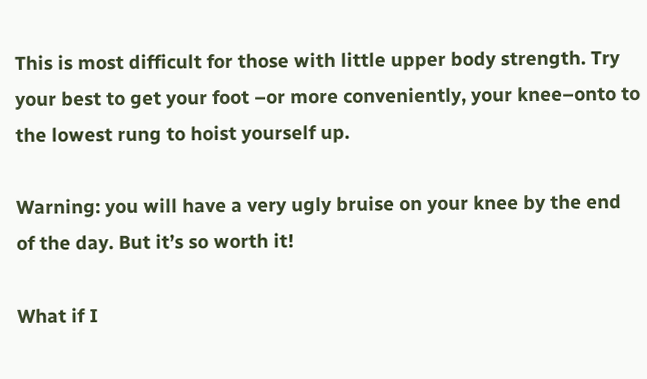This is most difficult for those with little upper body strength. Try your best to get your foot –or more conveniently, your knee–onto to the lowest rung to hoist yourself up.

Warning: you will have a very ugly bruise on your knee by the end of the day. But it’s so worth it!

What if I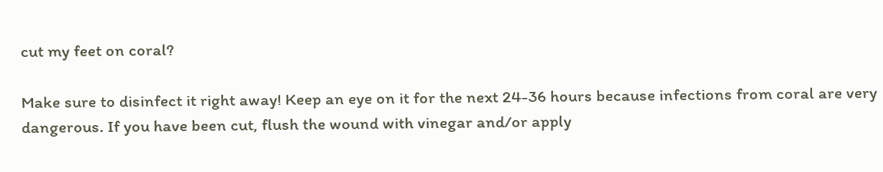cut my feet on coral?

Make sure to disinfect it right away! Keep an eye on it for the next 24-36 hours because infections from coral are very dangerous. If you have been cut, flush the wound with vinegar and/or apply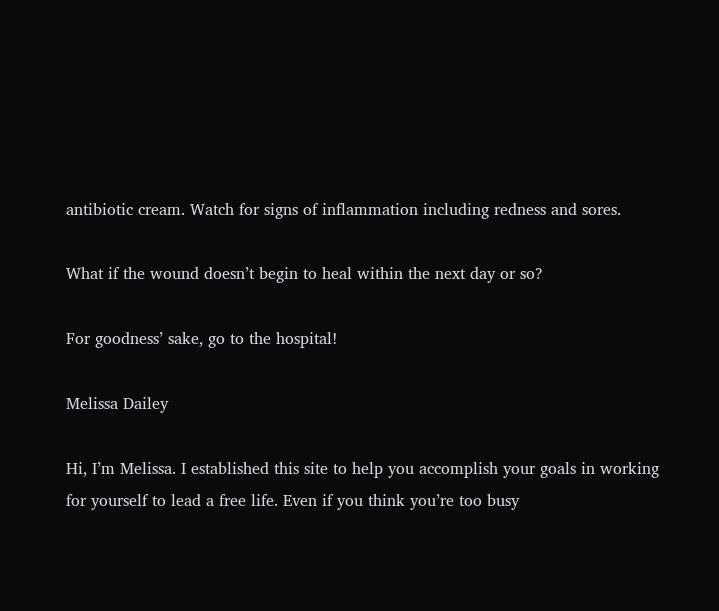antibiotic cream. Watch for signs of inflammation including redness and sores.

What if the wound doesn’t begin to heal within the next day or so?

For goodness’ sake, go to the hospital!

Melissa Dailey

Hi, I’m Melissa. I established this site to help you accomplish your goals in working for yourself to lead a free life. Even if you think you’re too busy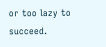or too lazy to succeed.